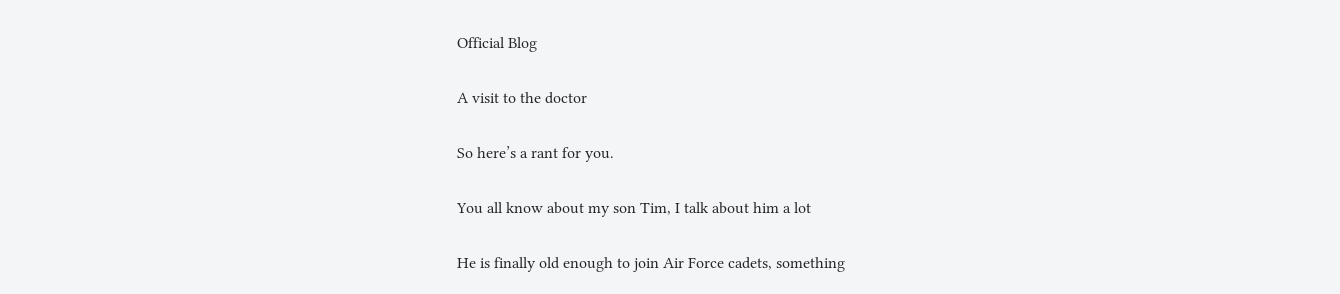Official Blog

A visit to the doctor

So here’s a rant for you.

You all know about my son Tim, I talk about him a lot

He is finally old enough to join Air Force cadets, something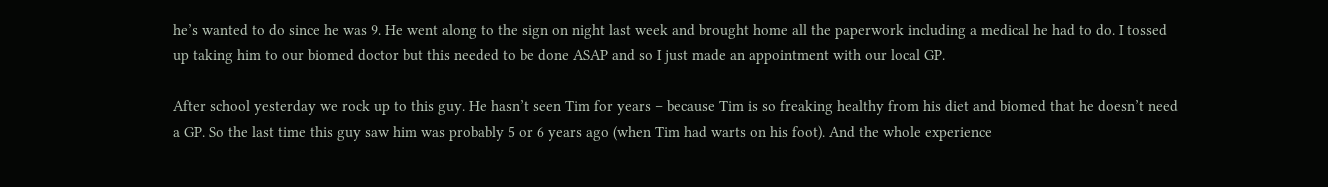he’s wanted to do since he was 9. He went along to the sign on night last week and brought home all the paperwork including a medical he had to do. I tossed up taking him to our biomed doctor but this needed to be done ASAP and so I just made an appointment with our local GP.

After school yesterday we rock up to this guy. He hasn’t seen Tim for years – because Tim is so freaking healthy from his diet and biomed that he doesn’t need a GP. So the last time this guy saw him was probably 5 or 6 years ago (when Tim had warts on his foot). And the whole experience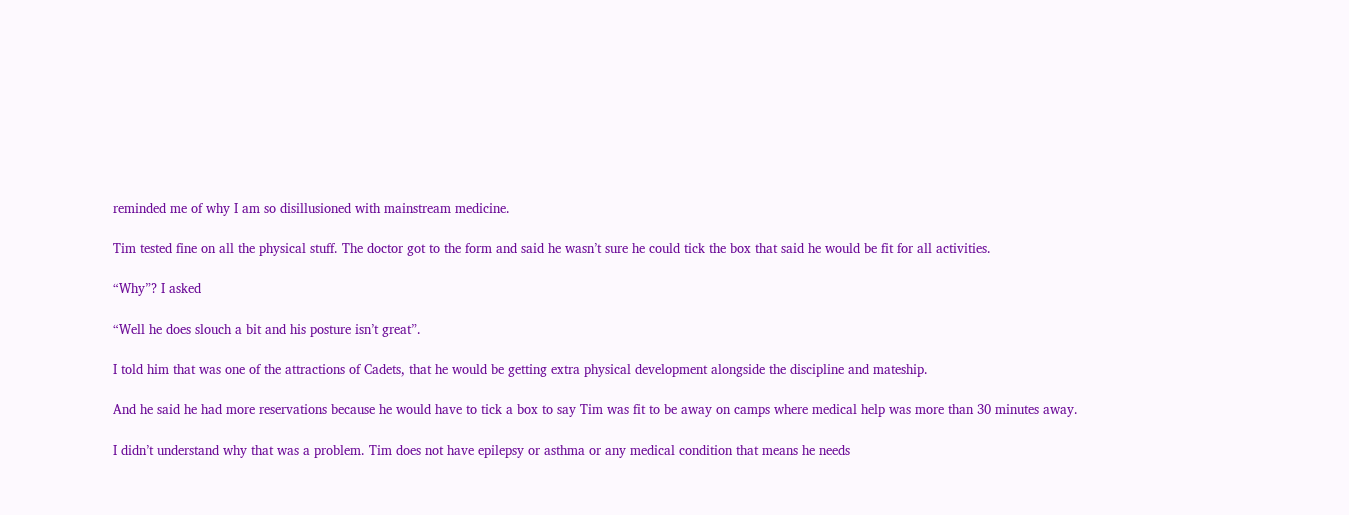reminded me of why I am so disillusioned with mainstream medicine.

Tim tested fine on all the physical stuff. The doctor got to the form and said he wasn’t sure he could tick the box that said he would be fit for all activities.

“Why”? I asked

“Well he does slouch a bit and his posture isn’t great”.

I told him that was one of the attractions of Cadets, that he would be getting extra physical development alongside the discipline and mateship.

And he said he had more reservations because he would have to tick a box to say Tim was fit to be away on camps where medical help was more than 30 minutes away.

I didn’t understand why that was a problem. Tim does not have epilepsy or asthma or any medical condition that means he needs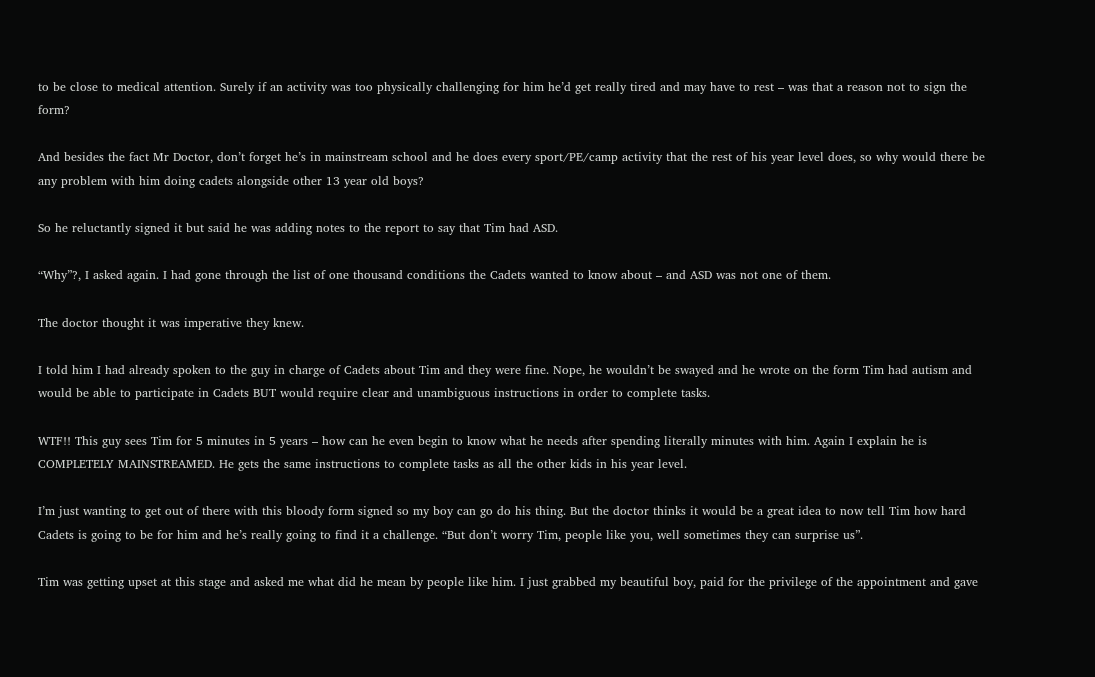to be close to medical attention. Surely if an activity was too physically challenging for him he’d get really tired and may have to rest – was that a reason not to sign the form?

And besides the fact Mr Doctor, don’t forget he’s in mainstream school and he does every sport/PE/camp activity that the rest of his year level does, so why would there be any problem with him doing cadets alongside other 13 year old boys?

So he reluctantly signed it but said he was adding notes to the report to say that Tim had ASD.

“Why”?, I asked again. I had gone through the list of one thousand conditions the Cadets wanted to know about – and ASD was not one of them.

The doctor thought it was imperative they knew.

I told him I had already spoken to the guy in charge of Cadets about Tim and they were fine. Nope, he wouldn’t be swayed and he wrote on the form Tim had autism and would be able to participate in Cadets BUT would require clear and unambiguous instructions in order to complete tasks.

WTF!! This guy sees Tim for 5 minutes in 5 years – how can he even begin to know what he needs after spending literally minutes with him. Again I explain he is COMPLETELY MAINSTREAMED. He gets the same instructions to complete tasks as all the other kids in his year level.

I’m just wanting to get out of there with this bloody form signed so my boy can go do his thing. But the doctor thinks it would be a great idea to now tell Tim how hard Cadets is going to be for him and he’s really going to find it a challenge. “But don’t worry Tim, people like you, well sometimes they can surprise us”.

Tim was getting upset at this stage and asked me what did he mean by people like him. I just grabbed my beautiful boy, paid for the privilege of the appointment and gave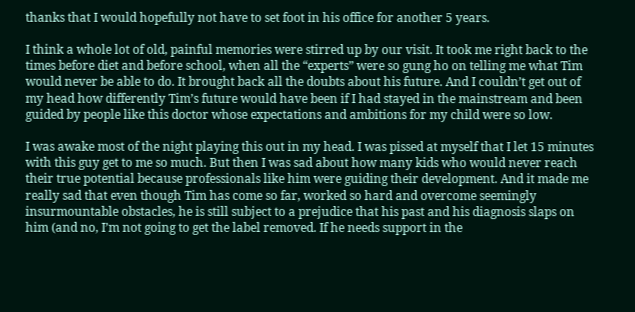thanks that I would hopefully not have to set foot in his office for another 5 years.

I think a whole lot of old, painful memories were stirred up by our visit. It took me right back to the times before diet and before school, when all the “experts” were so gung ho on telling me what Tim would never be able to do. It brought back all the doubts about his future. And I couldn’t get out of my head how differently Tim’s future would have been if I had stayed in the mainstream and been guided by people like this doctor whose expectations and ambitions for my child were so low.

I was awake most of the night playing this out in my head. I was pissed at myself that I let 15 minutes with this guy get to me so much. But then I was sad about how many kids who would never reach their true potential because professionals like him were guiding their development. And it made me really sad that even though Tim has come so far, worked so hard and overcome seemingly insurmountable obstacles, he is still subject to a prejudice that his past and his diagnosis slaps on him (and no, I’m not going to get the label removed. If he needs support in the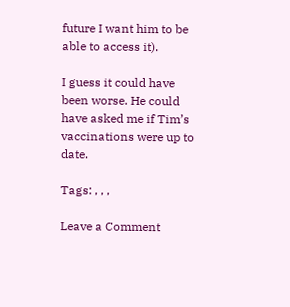future I want him to be able to access it).

I guess it could have been worse. He could have asked me if Tim’s vaccinations were up to date.

Tags: , , ,

Leave a Comment